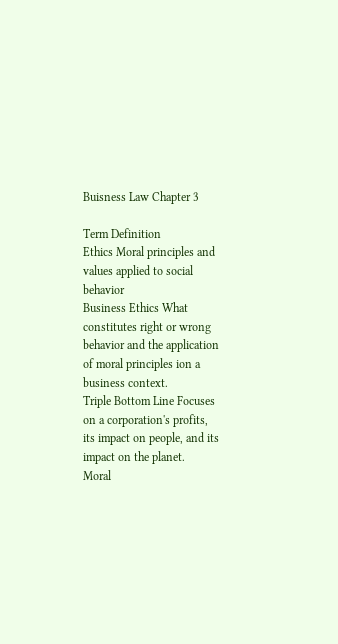Buisness Law Chapter 3

Term Definition
Ethics Moral principles and values applied to social behavior
Business Ethics What constitutes right or wrong behavior and the application of moral principles ion a business context.
Triple Bottom Line Focuses on a corporation's profits, its impact on people, and its impact on the planet.
Moral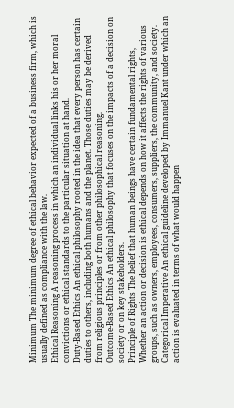Minimum The minimum degree of ethical behavior expected of a business firm, which is usually defined as compliance with the law.
Ethical Reasoning A reasoning process in which an individual links his or her moral convictions or ethical standards to the particular situation at hand.
Duty-Based Ethics An ethical philosophy rooted in the idea that every person has certain duties to others, including both humans and the planet. Those duties may be derived from religious principles or from other philosophical reasoning.
Outcome-Based Ethics An ethical philosophy that focuses on the impacts of a decision on society or on key stakeholders.
Principle of Rights The belief that human beings have certain fundamental rights, Whether an action or decision is ethical depends on how it affects the rights of various groups, such as owners, employees, consumers, suppliers, the community, and society.
Categorical Imperative An ethical guideline developed by Immanuel Kant under which an action is evaluated in terms of what would happen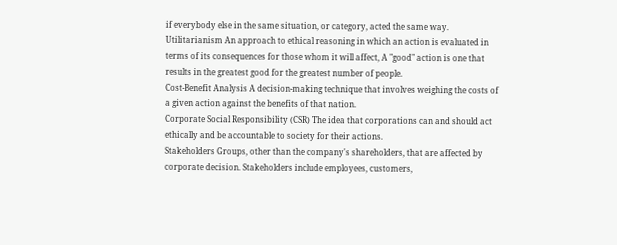if everybody else in the same situation, or category, acted the same way.
Utilitarianism An approach to ethical reasoning in which an action is evaluated in terms of its consequences for those whom it will affect, A "good" action is one that results in the greatest good for the greatest number of people.
Cost-Benefit Analysis A decision-making technique that involves weighing the costs of a given action against the benefits of that nation.
Corporate Social Responsibility (CSR) The idea that corporations can and should act ethically and be accountable to society for their actions.
Stakeholders Groups, other than the company's shareholders, that are affected by corporate decision. Stakeholders include employees, customers,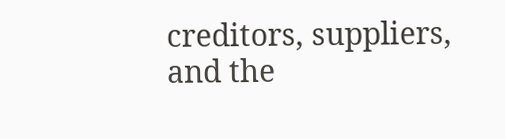creditors, suppliers, and the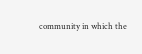community in which the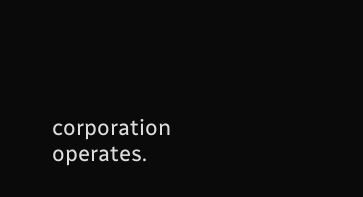corporation operates.